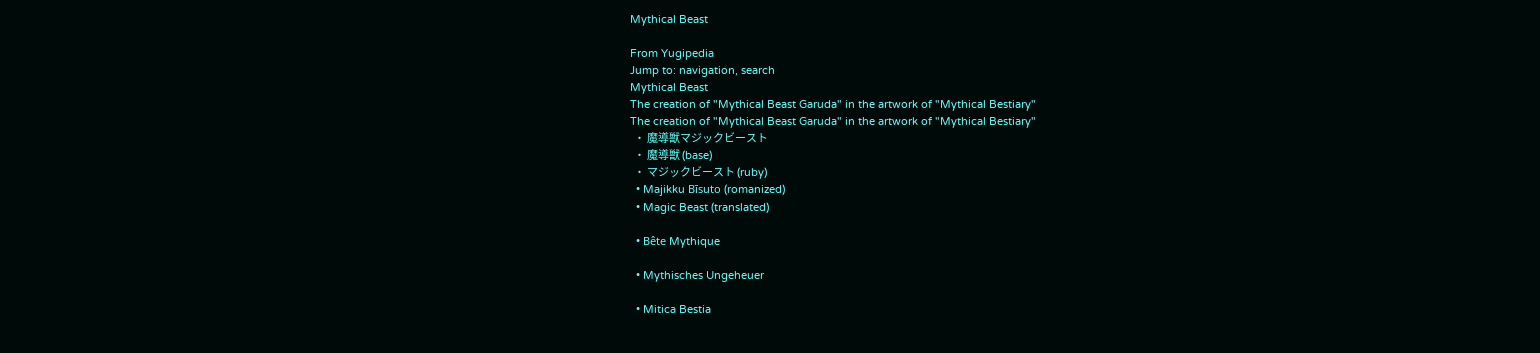Mythical Beast

From Yugipedia
Jump to: navigation, search
Mythical Beast
The creation of "Mythical Beast Garuda" in the artwork of "Mythical Bestiary"
The creation of "Mythical Beast Garuda" in the artwork of "Mythical Bestiary"
  • 魔導獣マジックビースト
  • 魔導獣 (base)
  • マジックビースト (ruby)
  • Majikku Bīsuto (romanized)
  • Magic Beast (translated)

  • Bête Mythique

  • Mythisches Ungeheuer

  • Mitica Bestia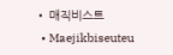• 매직비스트
  • Maejikbiseuteu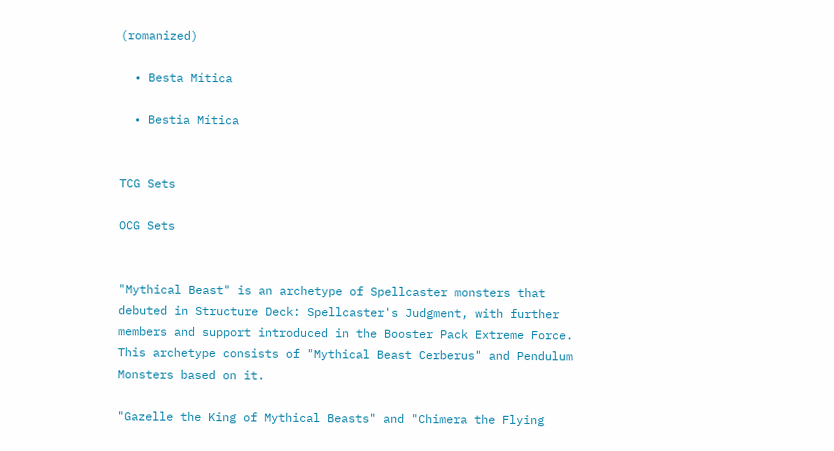(romanized)

  • Besta Mítica

  • Bestia Mítica


TCG Sets

OCG Sets


"Mythical Beast" is an archetype of Spellcaster monsters that debuted in Structure Deck: Spellcaster's Judgment, with further members and support introduced in the Booster Pack Extreme Force. This archetype consists of "Mythical Beast Cerberus" and Pendulum Monsters based on it.

"Gazelle the King of Mythical Beasts" and "Chimera the Flying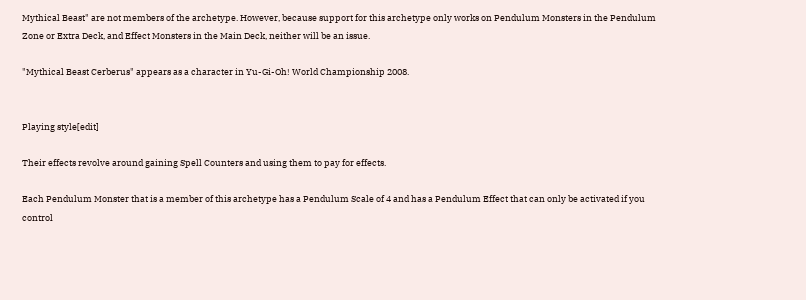Mythical Beast" are not members of the archetype. However, because support for this archetype only works on Pendulum Monsters in the Pendulum Zone or Extra Deck, and Effect Monsters in the Main Deck, neither will be an issue.

"Mythical Beast Cerberus" appears as a character in Yu-Gi-Oh! World Championship 2008.


Playing style[edit]

Their effects revolve around gaining Spell Counters and using them to pay for effects.

Each Pendulum Monster that is a member of this archetype has a Pendulum Scale of 4 and has a Pendulum Effect that can only be activated if you control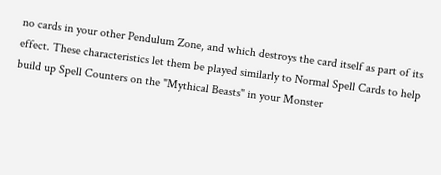no cards in your other Pendulum Zone, and which destroys the card itself as part of its effect. These characteristics let them be played similarly to Normal Spell Cards to help build up Spell Counters on the "Mythical Beasts" in your Monster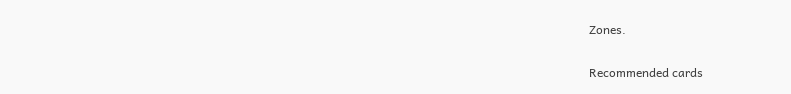Zones.

Recommended cards